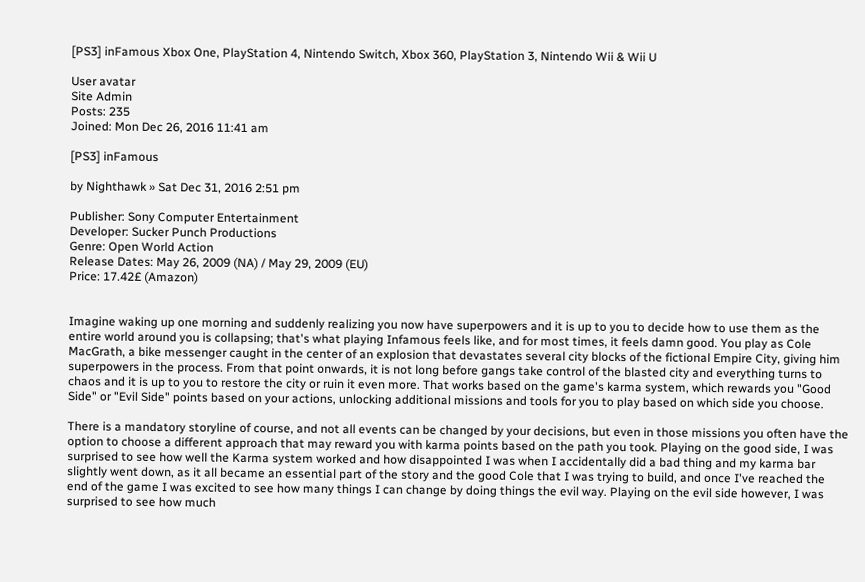[PS3] inFamous Xbox One, PlayStation 4, Nintendo Switch, Xbox 360, PlayStation 3, Nintendo Wii & Wii U

User avatar
Site Admin
Posts: 235
Joined: Mon Dec 26, 2016 11:41 am

[PS3] inFamous

by Nighthawk » Sat Dec 31, 2016 2:51 pm

Publisher: Sony Computer Entertainment
Developer: Sucker Punch Productions
Genre: Open World Action
Release Dates: May 26, 2009 (NA) / May 29, 2009 (EU)
Price: 17.42£ (Amazon)


Imagine waking up one morning and suddenly realizing you now have superpowers and it is up to you to decide how to use them as the entire world around you is collapsing; that's what playing Infamous feels like, and for most times, it feels damn good. You play as Cole MacGrath, a bike messenger caught in the center of an explosion that devastates several city blocks of the fictional Empire City, giving him superpowers in the process. From that point onwards, it is not long before gangs take control of the blasted city and everything turns to chaos and it is up to you to restore the city or ruin it even more. That works based on the game's karma system, which rewards you "Good Side" or "Evil Side" points based on your actions, unlocking additional missions and tools for you to play based on which side you choose.

There is a mandatory storyline of course, and not all events can be changed by your decisions, but even in those missions you often have the option to choose a different approach that may reward you with karma points based on the path you took. Playing on the good side, I was surprised to see how well the Karma system worked and how disappointed I was when I accidentally did a bad thing and my karma bar slightly went down, as it all became an essential part of the story and the good Cole that I was trying to build, and once I've reached the end of the game I was excited to see how many things I can change by doing things the evil way. Playing on the evil side however, I was surprised to see how much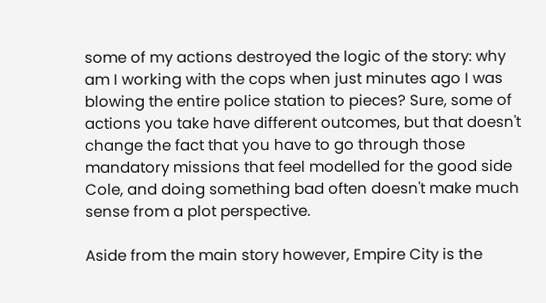some of my actions destroyed the logic of the story: why am I working with the cops when just minutes ago I was blowing the entire police station to pieces? Sure, some of actions you take have different outcomes, but that doesn't change the fact that you have to go through those mandatory missions that feel modelled for the good side Cole, and doing something bad often doesn't make much sense from a plot perspective.

Aside from the main story however, Empire City is the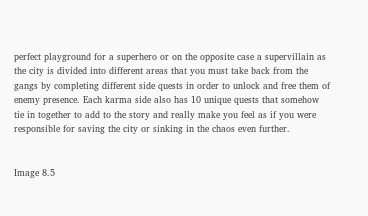perfect playground for a superhero or on the opposite case a supervillain as the city is divided into different areas that you must take back from the gangs by completing different side quests in order to unlock and free them of enemy presence. Each karma side also has 10 unique quests that somehow tie in together to add to the story and really make you feel as if you were responsible for saving the city or sinking in the chaos even further.


Image 8.5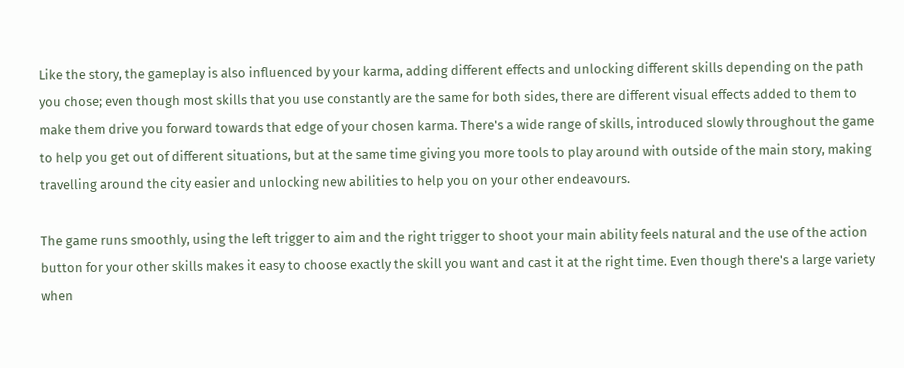Like the story, the gameplay is also influenced by your karma, adding different effects and unlocking different skills depending on the path you chose; even though most skills that you use constantly are the same for both sides, there are different visual effects added to them to make them drive you forward towards that edge of your chosen karma. There's a wide range of skills, introduced slowly throughout the game to help you get out of different situations, but at the same time giving you more tools to play around with outside of the main story, making travelling around the city easier and unlocking new abilities to help you on your other endeavours.

The game runs smoothly, using the left trigger to aim and the right trigger to shoot your main ability feels natural and the use of the action button for your other skills makes it easy to choose exactly the skill you want and cast it at the right time. Even though there's a large variety when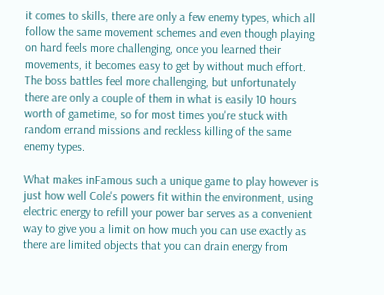it comes to skills, there are only a few enemy types, which all follow the same movement schemes and even though playing on hard feels more challenging, once you learned their movements, it becomes easy to get by without much effort. The boss battles feel more challenging, but unfortunately there are only a couple of them in what is easily 10 hours worth of gametime, so for most times you're stuck with random errand missions and reckless killing of the same enemy types.

What makes inFamous such a unique game to play however is just how well Cole's powers fit within the environment, using electric energy to refill your power bar serves as a convenient way to give you a limit on how much you can use exactly as there are limited objects that you can drain energy from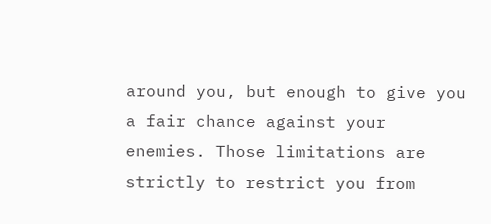around you, but enough to give you a fair chance against your enemies. Those limitations are strictly to restrict you from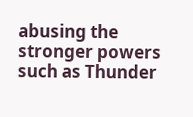abusing the stronger powers such as Thunder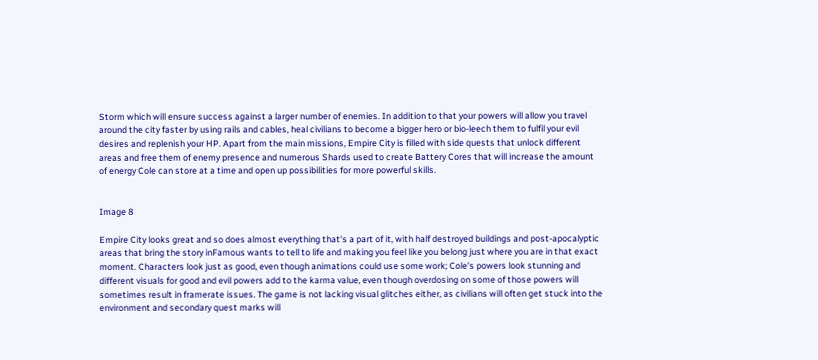Storm which will ensure success against a larger number of enemies. In addition to that your powers will allow you travel around the city faster by using rails and cables, heal civilians to become a bigger hero or bio-leech them to fulfil your evil desires and replenish your HP. Apart from the main missions, Empire City is filled with side quests that unlock different areas and free them of enemy presence and numerous Shards used to create Battery Cores that will increase the amount of energy Cole can store at a time and open up possibilities for more powerful skills.


Image 8

Empire City looks great and so does almost everything that's a part of it, with half destroyed buildings and post-apocalyptic areas that bring the story inFamous wants to tell to life and making you feel like you belong just where you are in that exact moment. Characters look just as good, even though animations could use some work; Cole's powers look stunning and different visuals for good and evil powers add to the karma value, even though overdosing on some of those powers will sometimes result in framerate issues. The game is not lacking visual glitches either, as civilians will often get stuck into the environment and secondary quest marks will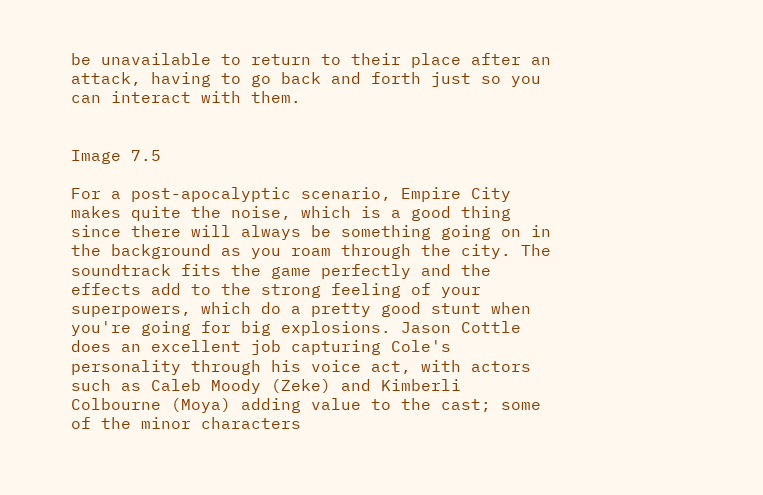be unavailable to return to their place after an attack, having to go back and forth just so you can interact with them.


Image 7.5

For a post-apocalyptic scenario, Empire City makes quite the noise, which is a good thing since there will always be something going on in the background as you roam through the city. The soundtrack fits the game perfectly and the effects add to the strong feeling of your superpowers, which do a pretty good stunt when you're going for big explosions. Jason Cottle does an excellent job capturing Cole's personality through his voice act, with actors such as Caleb Moody (Zeke) and Kimberli Colbourne (Moya) adding value to the cast; some of the minor characters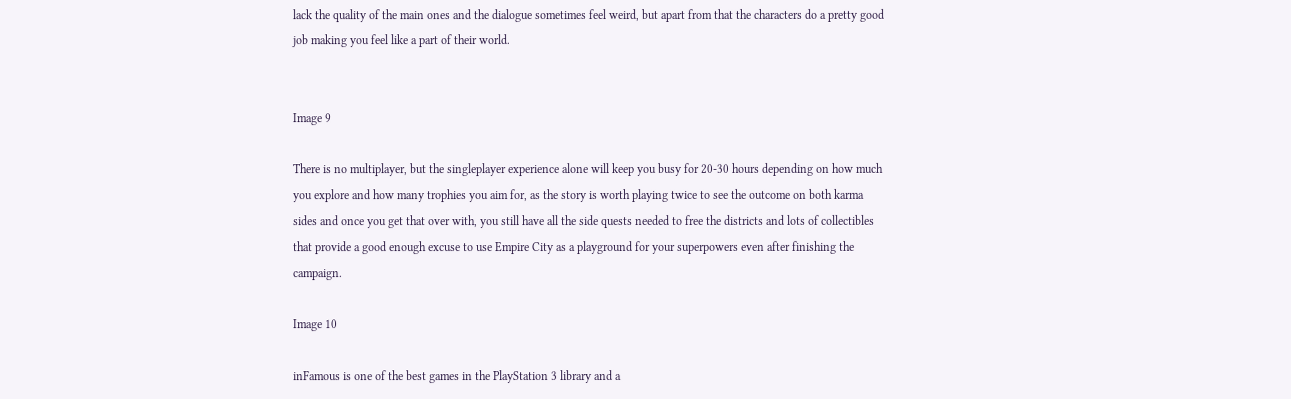lack the quality of the main ones and the dialogue sometimes feel weird, but apart from that the characters do a pretty good job making you feel like a part of their world.


Image 9

There is no multiplayer, but the singleplayer experience alone will keep you busy for 20-30 hours depending on how much you explore and how many trophies you aim for, as the story is worth playing twice to see the outcome on both karma sides and once you get that over with, you still have all the side quests needed to free the districts and lots of collectibles that provide a good enough excuse to use Empire City as a playground for your superpowers even after finishing the campaign.

Image 10

inFamous is one of the best games in the PlayStation 3 library and a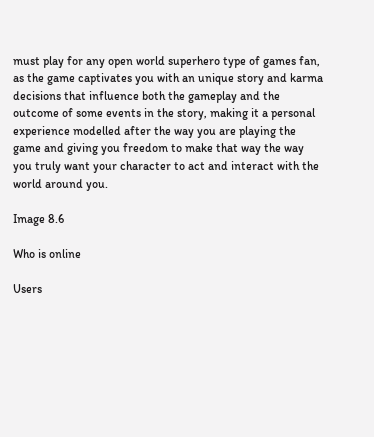must play for any open world superhero type of games fan, as the game captivates you with an unique story and karma decisions that influence both the gameplay and the outcome of some events in the story, making it a personal experience modelled after the way you are playing the game and giving you freedom to make that way the way you truly want your character to act and interact with the world around you.

Image 8.6

Who is online

Users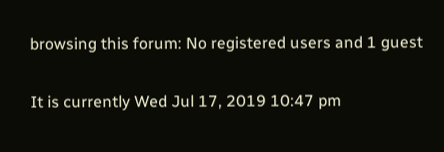browsing this forum: No registered users and 1 guest

It is currently Wed Jul 17, 2019 10:47 pm